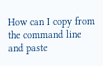How can I copy from the command line and paste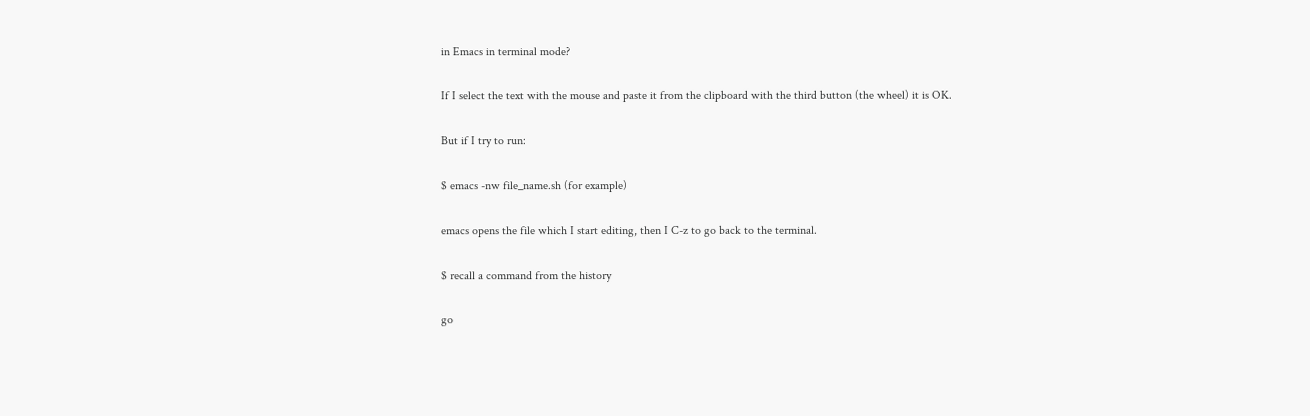in Emacs in terminal mode?

If I select the text with the mouse and paste it from the clipboard with the third button (the wheel) it is OK.

But if I try to run:

$ emacs -nw file_name.sh (for example)

emacs opens the file which I start editing, then I C-z to go back to the terminal.

$ recall a command from the history

go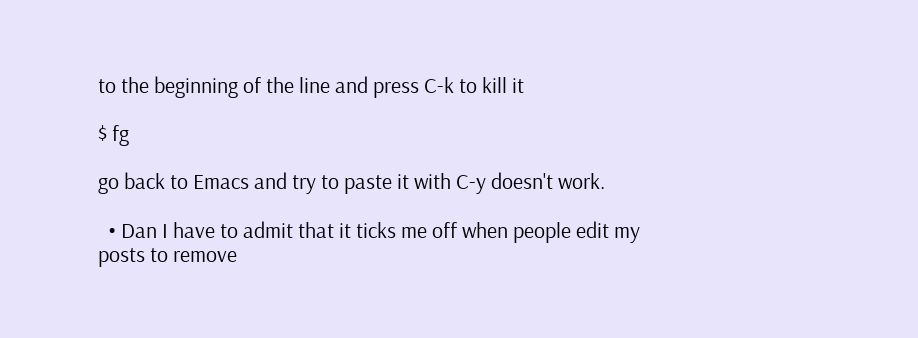to the beginning of the line and press C-k to kill it

$ fg

go back to Emacs and try to paste it with C-y doesn't work.

  • Dan I have to admit that it ticks me off when people edit my posts to remove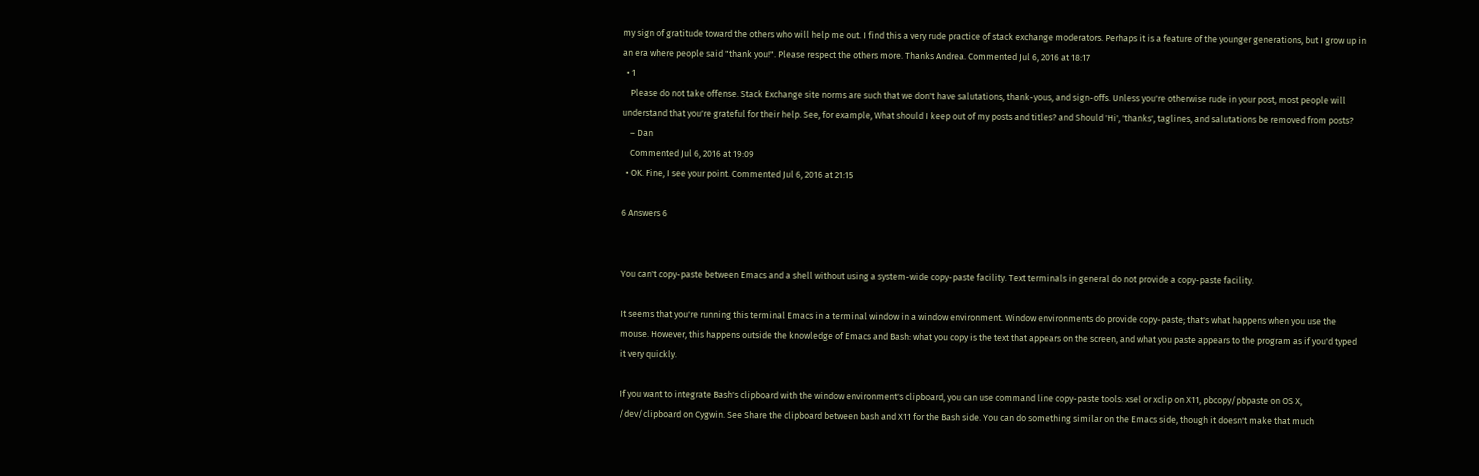my sign of gratitude toward the others who will help me out. I find this a very rude practice of stack exchange moderators. Perhaps it is a feature of the younger generations, but I grow up in an era where people said "thank you!". Please respect the others more. Thanks Andrea. Commented Jul 6, 2016 at 18:17
  • 1
    Please do not take offense. Stack Exchange site norms are such that we don't have salutations, thank-yous, and sign-offs. Unless you're otherwise rude in your post, most people will understand that you're grateful for their help. See, for example, What should I keep out of my posts and titles? and Should 'Hi', 'thanks', taglines, and salutations be removed from posts?
    – Dan
    Commented Jul 6, 2016 at 19:09
  • OK. Fine, I see your point. Commented Jul 6, 2016 at 21:15

6 Answers 6


You can't copy-paste between Emacs and a shell without using a system-wide copy-paste facility. Text terminals in general do not provide a copy-paste facility.

It seems that you're running this terminal Emacs in a terminal window in a window environment. Window environments do provide copy-paste; that's what happens when you use the mouse. However, this happens outside the knowledge of Emacs and Bash: what you copy is the text that appears on the screen, and what you paste appears to the program as if you'd typed it very quickly.

If you want to integrate Bash's clipboard with the window environment's clipboard, you can use command line copy-paste tools: xsel or xclip on X11, pbcopy/pbpaste on OS X, /dev/clipboard on Cygwin. See Share the clipboard between bash and X11 for the Bash side. You can do something similar on the Emacs side, though it doesn't make that much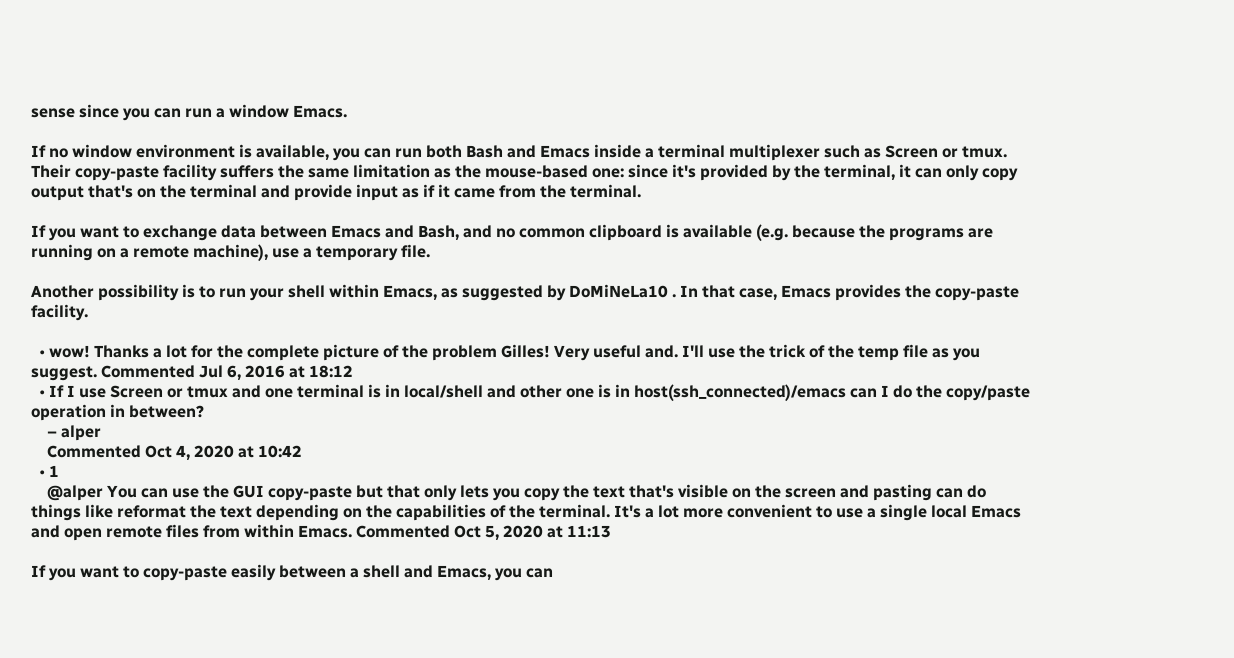sense since you can run a window Emacs.

If no window environment is available, you can run both Bash and Emacs inside a terminal multiplexer such as Screen or tmux. Their copy-paste facility suffers the same limitation as the mouse-based one: since it's provided by the terminal, it can only copy output that's on the terminal and provide input as if it came from the terminal.

If you want to exchange data between Emacs and Bash, and no common clipboard is available (e.g. because the programs are running on a remote machine), use a temporary file.

Another possibility is to run your shell within Emacs, as suggested by DoMiNeLa10 . In that case, Emacs provides the copy-paste facility.

  • wow! Thanks a lot for the complete picture of the problem Gilles! Very useful and. I'll use the trick of the temp file as you suggest. Commented Jul 6, 2016 at 18:12
  • If I use Screen or tmux and one terminal is in local/shell and other one is in host(ssh_connected)/emacs can I do the copy/paste operation in between?
    – alper
    Commented Oct 4, 2020 at 10:42
  • 1
    @alper You can use the GUI copy-paste but that only lets you copy the text that's visible on the screen and pasting can do things like reformat the text depending on the capabilities of the terminal. It's a lot more convenient to use a single local Emacs and open remote files from within Emacs. Commented Oct 5, 2020 at 11:13

If you want to copy-paste easily between a shell and Emacs, you can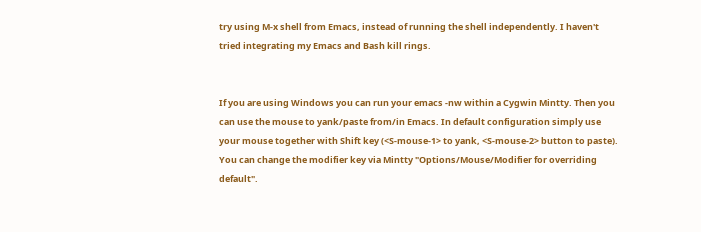try using M-x shell from Emacs, instead of running the shell independently. I haven't tried integrating my Emacs and Bash kill rings.


If you are using Windows you can run your emacs -nw within a Cygwin Mintty. Then you can use the mouse to yank/paste from/in Emacs. In default configuration simply use your mouse together with Shift key (<S-mouse-1> to yank, <S-mouse-2> button to paste).
You can change the modifier key via Mintty "Options/Mouse/Modifier for overriding default".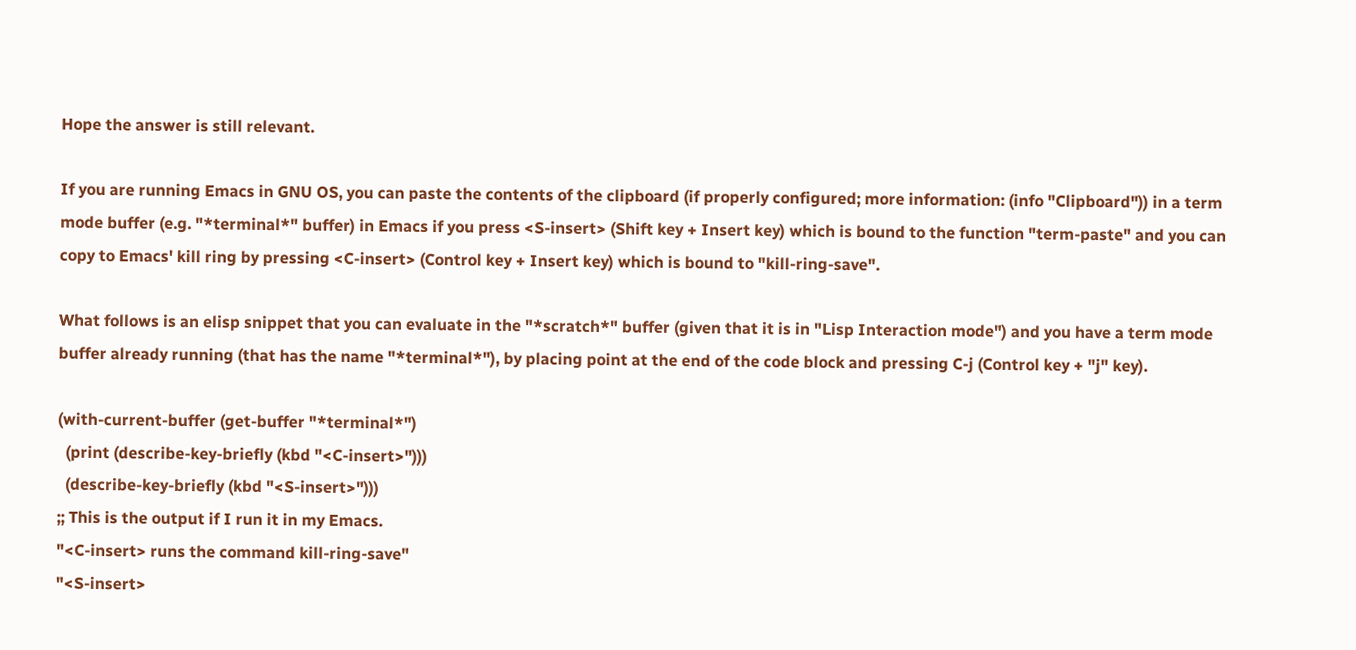Hope the answer is still relevant.

If you are running Emacs in GNU OS, you can paste the contents of the clipboard (if properly configured; more information: (info "Clipboard")) in a term mode buffer (e.g. "*terminal*" buffer) in Emacs if you press <S-insert> (Shift key + Insert key) which is bound to the function "term-paste" and you can copy to Emacs' kill ring by pressing <C-insert> (Control key + Insert key) which is bound to "kill-ring-save".

What follows is an elisp snippet that you can evaluate in the "*scratch*" buffer (given that it is in "Lisp Interaction mode") and you have a term mode buffer already running (that has the name "*terminal*"), by placing point at the end of the code block and pressing C-j (Control key + "j" key).

(with-current-buffer (get-buffer "*terminal*")
  (print (describe-key-briefly (kbd "<C-insert>")))
  (describe-key-briefly (kbd "<S-insert>")))
;; This is the output if I run it in my Emacs.
"<C-insert> runs the command kill-ring-save"
"<S-insert>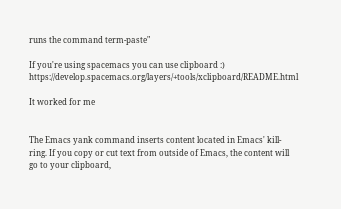runs the command term-paste"

If you're using spacemacs you can use clipboard :) https://develop.spacemacs.org/layers/+tools/xclipboard/README.html

It worked for me


The Emacs yank command inserts content located in Emacs' kill-ring. If you copy or cut text from outside of Emacs, the content will go to your clipboard,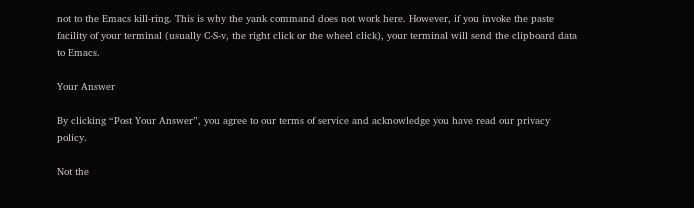not to the Emacs kill-ring. This is why the yank command does not work here. However, if you invoke the paste facility of your terminal (usually C-S-v, the right click or the wheel click), your terminal will send the clipboard data to Emacs.

Your Answer

By clicking “Post Your Answer”, you agree to our terms of service and acknowledge you have read our privacy policy.

Not the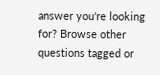answer you're looking for? Browse other questions tagged or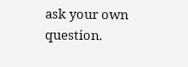ask your own question.